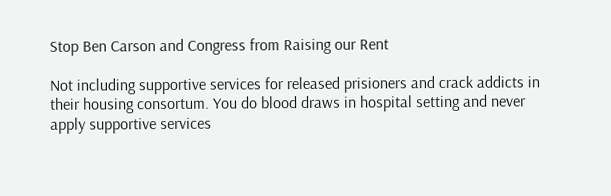Stop Ben Carson and Congress from Raising our Rent

Not including supportive services for released prisioners and crack addicts in their housing consortum. You do blood draws in hospital setting and never apply supportive services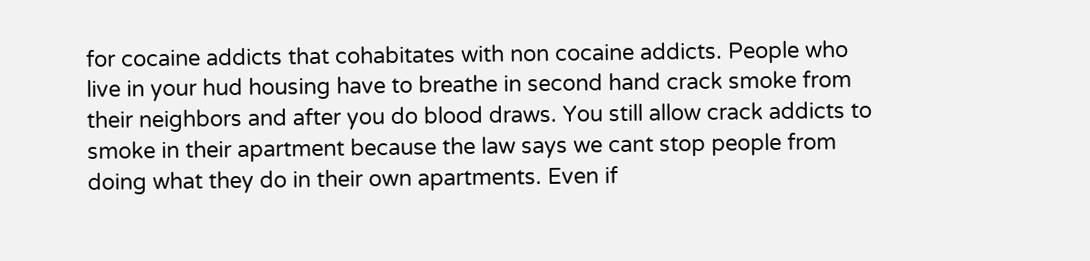for cocaine addicts that cohabitates with non cocaine addicts. People who live in your hud housing have to breathe in second hand crack smoke from their neighbors and after you do blood draws. You still allow crack addicts to smoke in their apartment because the law says we cant stop people from doing what they do in their own apartments. Even if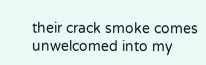their crack smoke comes unwelcomed into my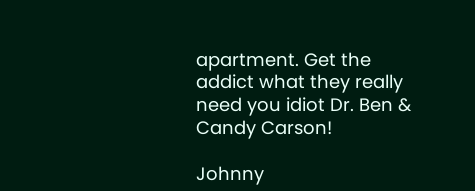apartment. Get the addict what they really need you idiot Dr. Ben & Candy Carson!

Johnny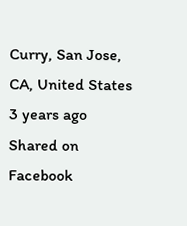Curry, San Jose, CA, United States
3 years ago
Shared on Facebook